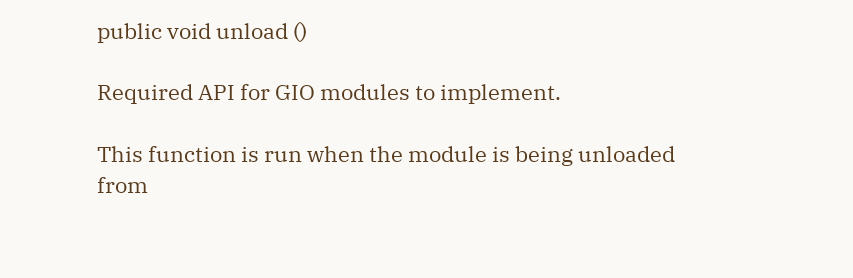public void unload ()

Required API for GIO modules to implement.

This function is run when the module is being unloaded from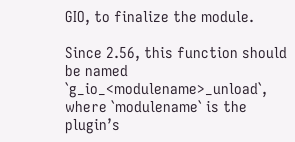GIO, to finalize the module.

Since 2.56, this function should be named `g_io_<modulename>_unload`, where `modulename` is the plugin’s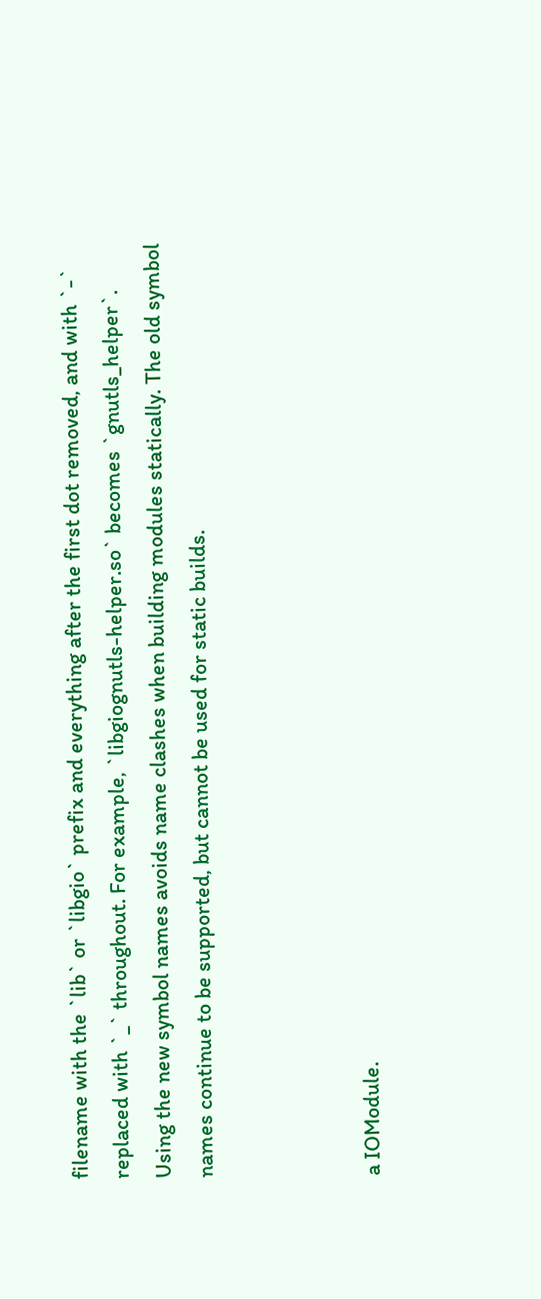filename with the `lib` or `libgio` prefix and everything after the first dot removed, and with `-` replaced with `_` throughout. For example, `libgiognutls-helper.so` becomes `gnutls_helper`. Using the new symbol names avoids name clashes when building modules statically. The old symbol names continue to be supported, but cannot be used for static builds.



a IOModule.